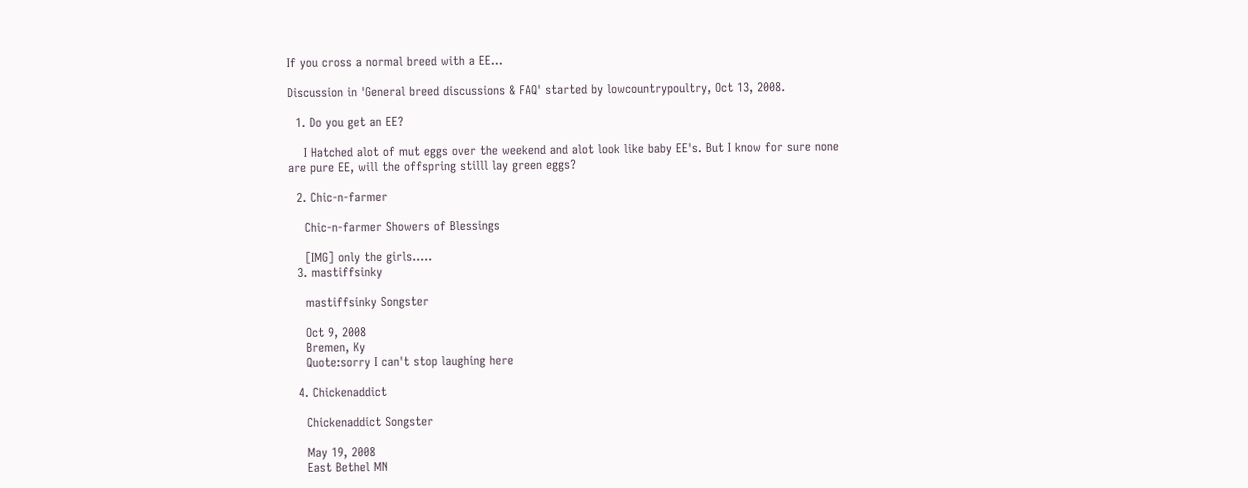If you cross a normal breed with a EE...

Discussion in 'General breed discussions & FAQ' started by lowcountrypoultry, Oct 13, 2008.

  1. Do you get an EE?

    I Hatched alot of mut eggs over the weekend and alot look like baby EE's. But I know for sure none are pure EE, will the offspring stilll lay green eggs?

  2. Chic-n-farmer

    Chic-n-farmer Showers of Blessings

    [IMG] only the girls.....
  3. mastiffsinky

    mastiffsinky Songster

    Oct 9, 2008
    Bremen, Ky
    Quote:sorry I can't stop laughing here

  4. Chickenaddict

    Chickenaddict Songster

    May 19, 2008
    East Bethel MN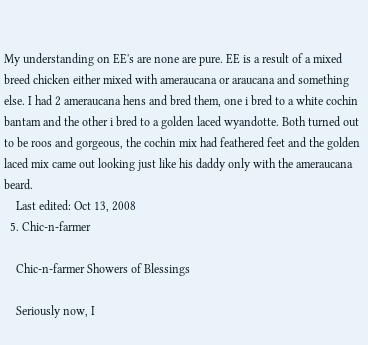My understanding on EE's are none are pure. EE is a result of a mixed breed chicken either mixed with ameraucana or araucana and something else. I had 2 ameraucana hens and bred them, one i bred to a white cochin bantam and the other i bred to a golden laced wyandotte. Both turned out to be roos and gorgeous, the cochin mix had feathered feet and the golden laced mix came out looking just like his daddy only with the ameraucana beard.
    Last edited: Oct 13, 2008
  5. Chic-n-farmer

    Chic-n-farmer Showers of Blessings

    Seriously now, I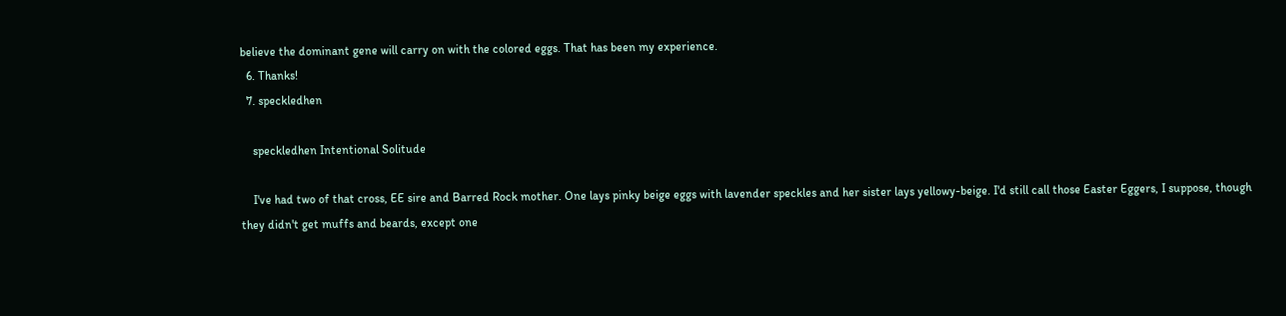believe the dominant gene will carry on with the colored eggs. That has been my experience.
  6. Thanks!
  7. speckledhen

    speckledhen Intentional Solitude

    I've had two of that cross, EE sire and Barred Rock mother. One lays pinky beige eggs with lavender speckles and her sister lays yellowy-beige. I'd still call those Easter Eggers, I suppose, though they didn't get muffs and beards, except one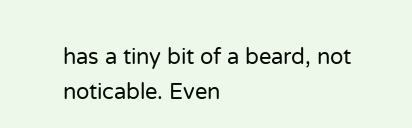has a tiny bit of a beard, not noticable. Even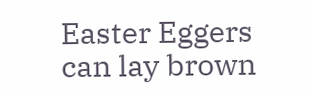Easter Eggers can lay brown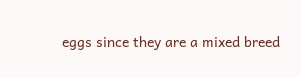eggs since they are a mixed breed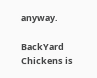anyway.

BackYard Chickens is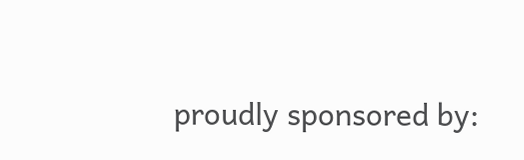proudly sponsored by: